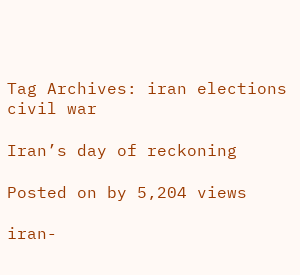Tag Archives: iran elections civil war

Iran’s day of reckoning

Posted on by 5,204 views

iran-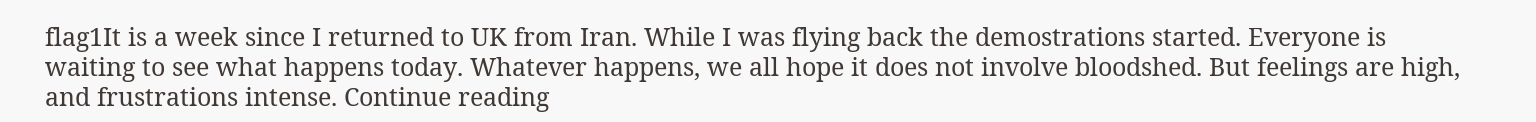flag1It is a week since I returned to UK from Iran. While I was flying back the demostrations started. Everyone is waiting to see what happens today. Whatever happens, we all hope it does not involve bloodshed. But feelings are high, and frustrations intense. Continue reading